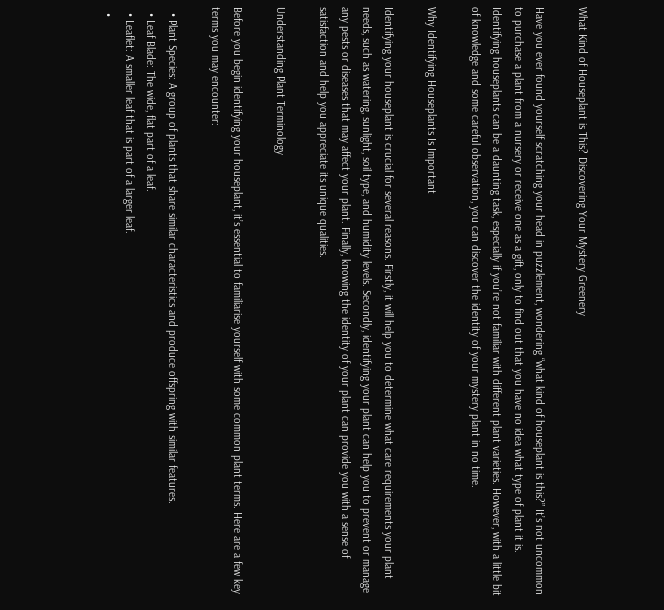What Kind of Houseplant is This? Discovering Your Mystery Greenery

Have you ever found yourself scratching your head in puzzlement, wondering “what kind of houseplant is this?” It’s not uncommon to purchase a plant from a nursery or receive one as a gift, only to find out that you have no idea what type of plant it is. Identifying houseplants can be a daunting task, especially if you’re not familiar with different plant varieties. However, with a little bit of knowledge and some careful observation, you can discover the identity of your mystery plant in no time.

Why Identifying Houseplants Is Important

Identifying your houseplant is crucial for several reasons. Firstly, it will help you to determine what care requirements your plant needs, such as watering, sunlight, soil type, and humidity levels. Secondly, identifying your plant can help you to prevent or manage any pests or diseases that may affect your plant. Finally, knowing the identity of your plant can provide you with a sense of satisfaction and help you appreciate its unique qualities.

Understanding Plant Terminology

Before you begin identifying your houseplant, it’s essential to familiarise yourself with some common plant terms. Here are a few key terms you may encounter:

  • Plant Species: A group of plants that share similar characteristics and produce offspring with similar features.
  • Leaf Blade: The wide, flat part of a leaf.
  • Leaflet: A smaller leaf that is part of a larger leaf.
  •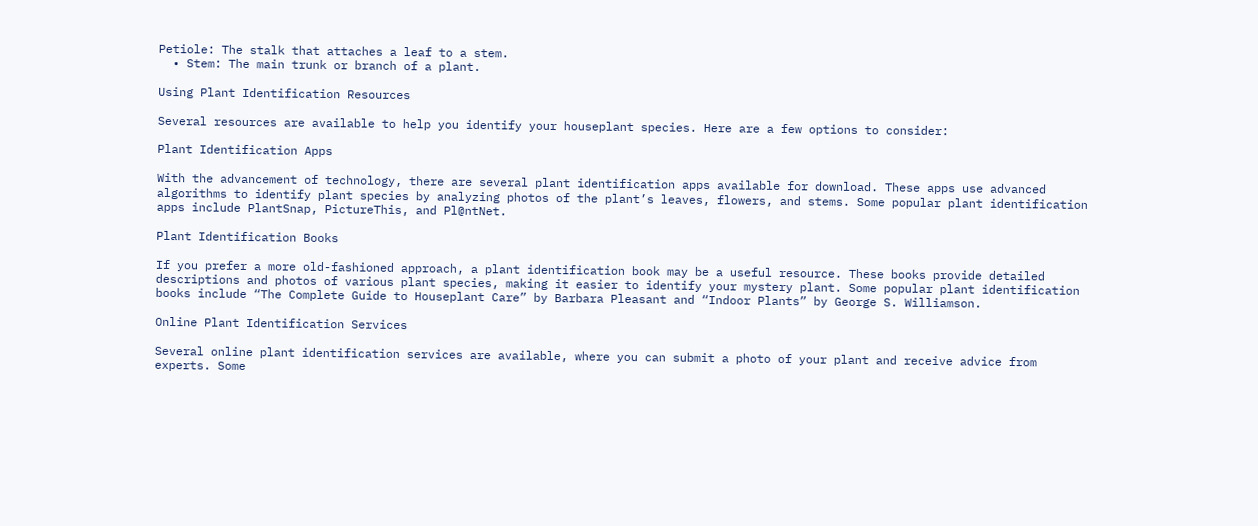Petiole: The stalk that attaches a leaf to a stem.
  • Stem: The main trunk or branch of a plant.

Using Plant Identification Resources

Several resources are available to help you identify your houseplant species. Here are a few options to consider:

Plant Identification Apps

With the advancement of technology, there are several plant identification apps available for download. These apps use advanced algorithms to identify plant species by analyzing photos of the plant’s leaves, flowers, and stems. Some popular plant identification apps include PlantSnap, PictureThis, and Pl@ntNet.

Plant Identification Books

If you prefer a more old-fashioned approach, a plant identification book may be a useful resource. These books provide detailed descriptions and photos of various plant species, making it easier to identify your mystery plant. Some popular plant identification books include “The Complete Guide to Houseplant Care” by Barbara Pleasant and “Indoor Plants” by George S. Williamson.

Online Plant Identification Services

Several online plant identification services are available, where you can submit a photo of your plant and receive advice from experts. Some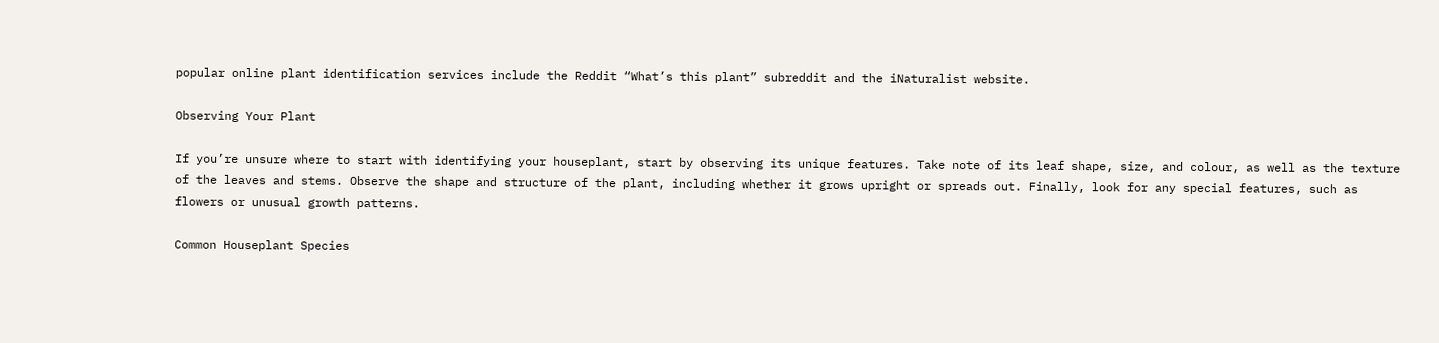popular online plant identification services include the Reddit “What’s this plant” subreddit and the iNaturalist website.

Observing Your Plant

If you’re unsure where to start with identifying your houseplant, start by observing its unique features. Take note of its leaf shape, size, and colour, as well as the texture of the leaves and stems. Observe the shape and structure of the plant, including whether it grows upright or spreads out. Finally, look for any special features, such as flowers or unusual growth patterns.

Common Houseplant Species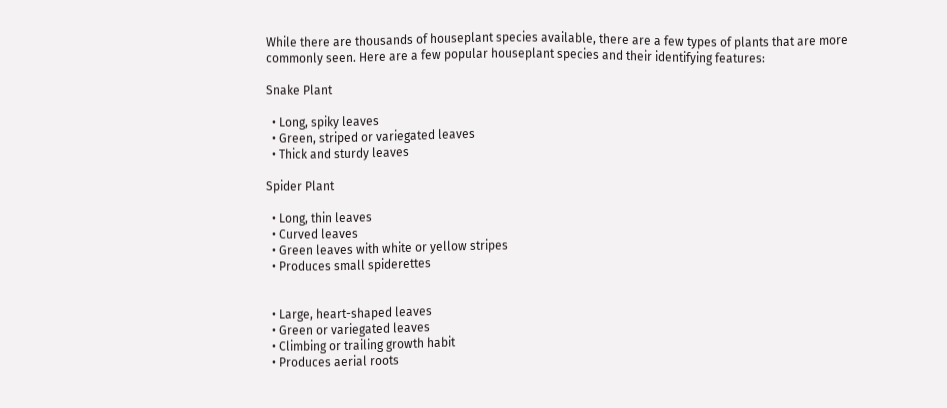While there are thousands of houseplant species available, there are a few types of plants that are more commonly seen. Here are a few popular houseplant species and their identifying features:

Snake Plant

  • Long, spiky leaves
  • Green, striped or variegated leaves
  • Thick and sturdy leaves

Spider Plant

  • Long, thin leaves
  • Curved leaves
  • Green leaves with white or yellow stripes
  • Produces small spiderettes


  • Large, heart-shaped leaves
  • Green or variegated leaves
  • Climbing or trailing growth habit
  • Produces aerial roots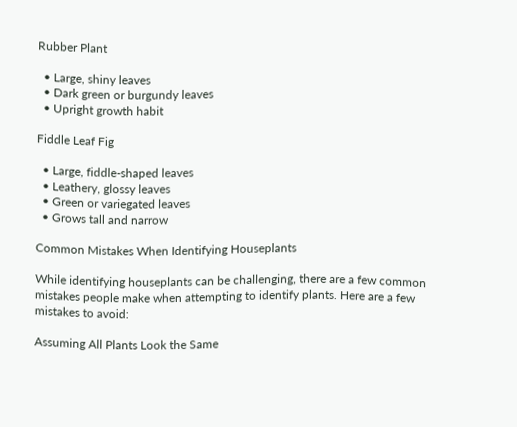Rubber Plant

  • Large, shiny leaves
  • Dark green or burgundy leaves
  • Upright growth habit

Fiddle Leaf Fig

  • Large, fiddle-shaped leaves
  • Leathery, glossy leaves
  • Green or variegated leaves
  • Grows tall and narrow

Common Mistakes When Identifying Houseplants

While identifying houseplants can be challenging, there are a few common mistakes people make when attempting to identify plants. Here are a few mistakes to avoid:

Assuming All Plants Look the Same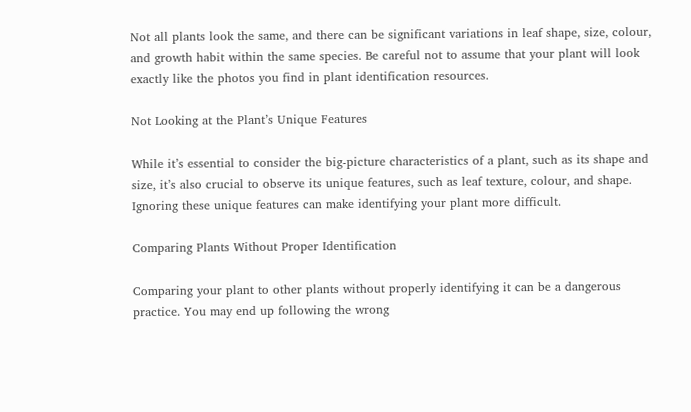Not all plants look the same, and there can be significant variations in leaf shape, size, colour, and growth habit within the same species. Be careful not to assume that your plant will look exactly like the photos you find in plant identification resources.

Not Looking at the Plant’s Unique Features

While it’s essential to consider the big-picture characteristics of a plant, such as its shape and size, it’s also crucial to observe its unique features, such as leaf texture, colour, and shape. Ignoring these unique features can make identifying your plant more difficult.

Comparing Plants Without Proper Identification

Comparing your plant to other plants without properly identifying it can be a dangerous practice. You may end up following the wrong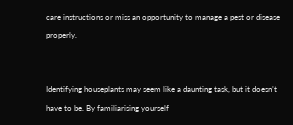care instructions or miss an opportunity to manage a pest or disease properly.


Identifying houseplants may seem like a daunting task, but it doesn’t have to be. By familiarising yourself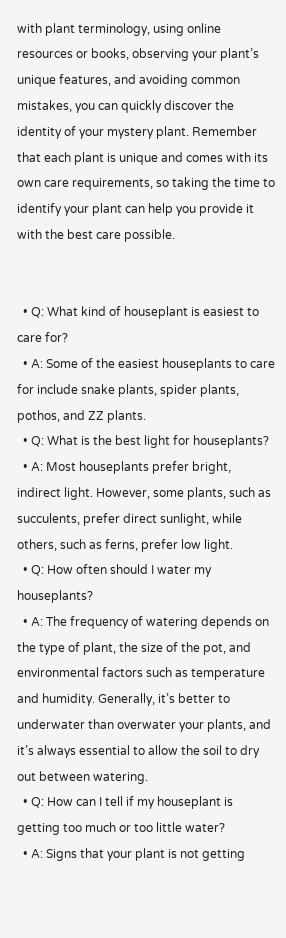with plant terminology, using online resources or books, observing your plant’s unique features, and avoiding common mistakes, you can quickly discover the identity of your mystery plant. Remember that each plant is unique and comes with its own care requirements, so taking the time to identify your plant can help you provide it with the best care possible.


  • Q: What kind of houseplant is easiest to care for?
  • A: Some of the easiest houseplants to care for include snake plants, spider plants, pothos, and ZZ plants.
  • Q: What is the best light for houseplants?
  • A: Most houseplants prefer bright, indirect light. However, some plants, such as succulents, prefer direct sunlight, while others, such as ferns, prefer low light.
  • Q: How often should I water my houseplants?
  • A: The frequency of watering depends on the type of plant, the size of the pot, and environmental factors such as temperature and humidity. Generally, it’s better to underwater than overwater your plants, and it’s always essential to allow the soil to dry out between watering.
  • Q: How can I tell if my houseplant is getting too much or too little water?
  • A: Signs that your plant is not getting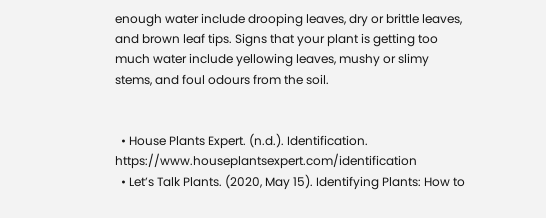enough water include drooping leaves, dry or brittle leaves, and brown leaf tips. Signs that your plant is getting too much water include yellowing leaves, mushy or slimy stems, and foul odours from the soil.


  • House Plants Expert. (n.d.). Identification. https://www.houseplantsexpert.com/identification
  • Let’s Talk Plants. (2020, May 15). Identifying Plants: How to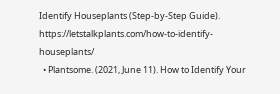Identify Houseplants (Step-by-Step Guide). https://letstalkplants.com/how-to-identify-houseplants/
  • Plantsome. (2021, June 11). How to Identify Your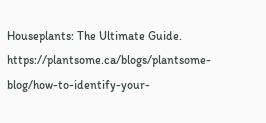Houseplants: The Ultimate Guide. https://plantsome.ca/blogs/plantsome-blog/how-to-identify-your-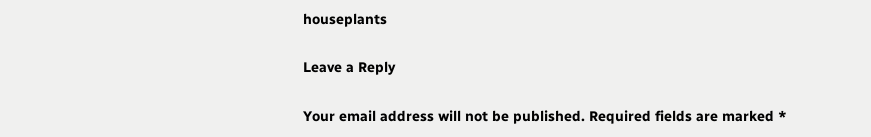houseplants

Leave a Reply

Your email address will not be published. Required fields are marked *